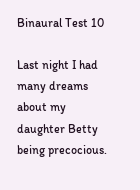Binaural Test 10

Last night I had many dreams about my daughter Betty being precocious.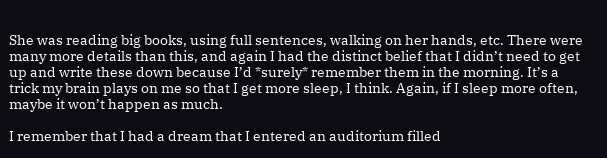She was reading big books, using full sentences, walking on her hands, etc. There were many more details than this, and again I had the distinct belief that I didn’t need to get up and write these down because I’d *surely* remember them in the morning. It’s a trick my brain plays on me so that I get more sleep, I think. Again, if I sleep more often, maybe it won’t happen as much.

I remember that I had a dream that I entered an auditorium filled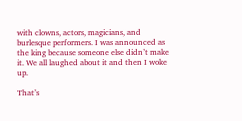with clowns, actors, magicians, and burlesque performers. I was announced as the king because someone else didn’t make it. We all laughed about it and then I woke up.

That’s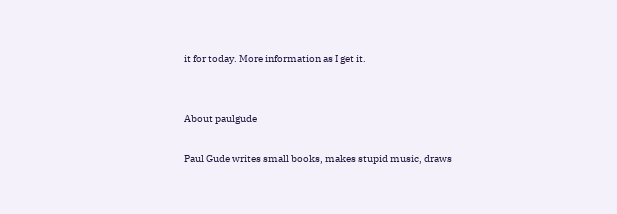it for today. More information as I get it.


About paulgude

Paul Gude writes small books, makes stupid music, draws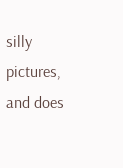silly pictures, and does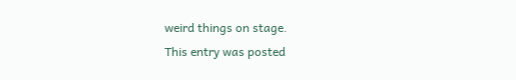weird things on stage.
This entry was posted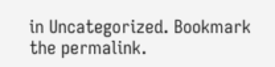in Uncategorized. Bookmark the permalink.